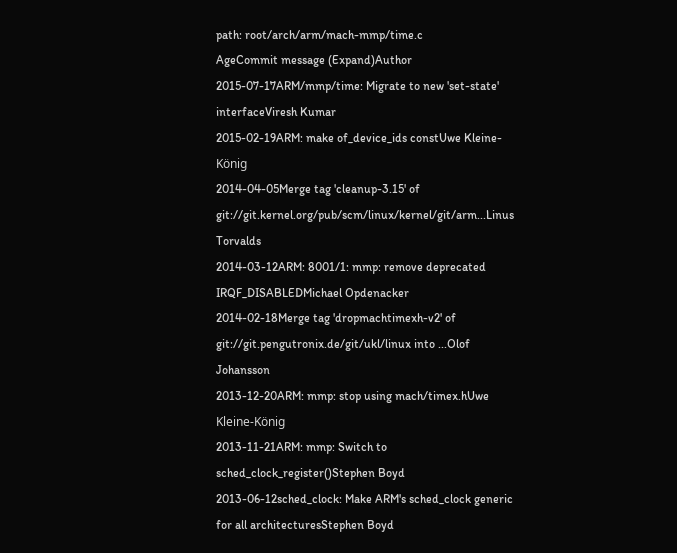path: root/arch/arm/mach-mmp/time.c
AgeCommit message (Expand)Author
2015-07-17ARM/mmp/time: Migrate to new 'set-state' interfaceViresh Kumar
2015-02-19ARM: make of_device_ids constUwe Kleine-König
2014-04-05Merge tag 'cleanup-3.15' of git://git.kernel.org/pub/scm/linux/kernel/git/arm...Linus Torvalds
2014-03-12ARM: 8001/1: mmp: remove deprecated IRQF_DISABLEDMichael Opdenacker
2014-02-18Merge tag 'dropmachtimexh-v2' of git://git.pengutronix.de/git/ukl/linux into ...Olof Johansson
2013-12-20ARM: mmp: stop using mach/timex.hUwe Kleine-König
2013-11-21ARM: mmp: Switch to sched_clock_register()Stephen Boyd
2013-06-12sched_clock: Make ARM's sched_clock generic for all architecturesStephen Boyd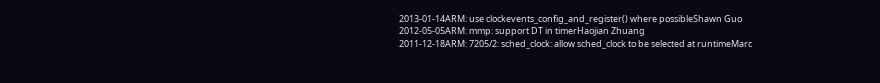2013-01-14ARM: use clockevents_config_and_register() where possibleShawn Guo
2012-05-05ARM: mmp: support DT in timerHaojian Zhuang
2011-12-18ARM: 7205/2: sched_clock: allow sched_clock to be selected at runtimeMarc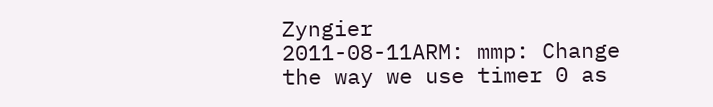Zyngier
2011-08-11ARM: mmp: Change the way we use timer 0 as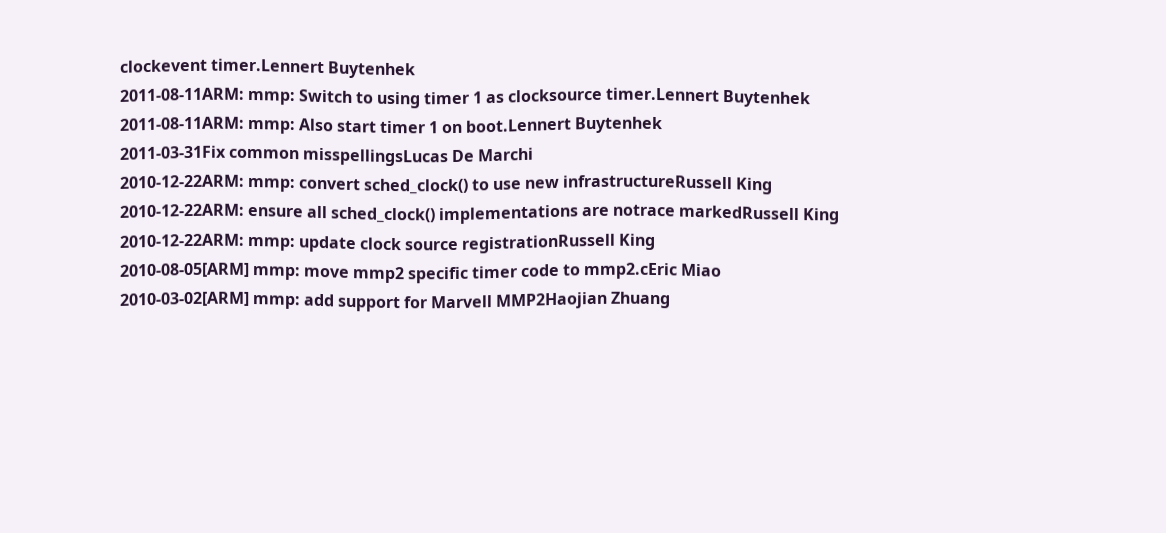clockevent timer.Lennert Buytenhek
2011-08-11ARM: mmp: Switch to using timer 1 as clocksource timer.Lennert Buytenhek
2011-08-11ARM: mmp: Also start timer 1 on boot.Lennert Buytenhek
2011-03-31Fix common misspellingsLucas De Marchi
2010-12-22ARM: mmp: convert sched_clock() to use new infrastructureRussell King
2010-12-22ARM: ensure all sched_clock() implementations are notrace markedRussell King
2010-12-22ARM: mmp: update clock source registrationRussell King
2010-08-05[ARM] mmp: move mmp2 specific timer code to mmp2.cEric Miao
2010-03-02[ARM] mmp: add support for Marvell MMP2Haojian Zhuang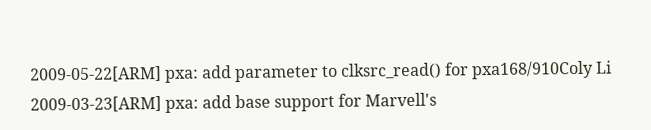2009-05-22[ARM] pxa: add parameter to clksrc_read() for pxa168/910Coly Li
2009-03-23[ARM] pxa: add base support for Marvell's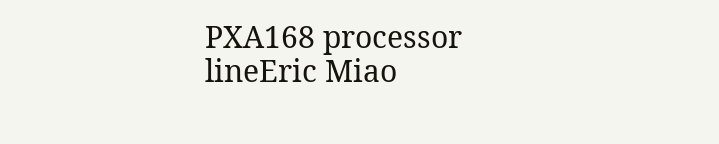PXA168 processor lineEric Miao